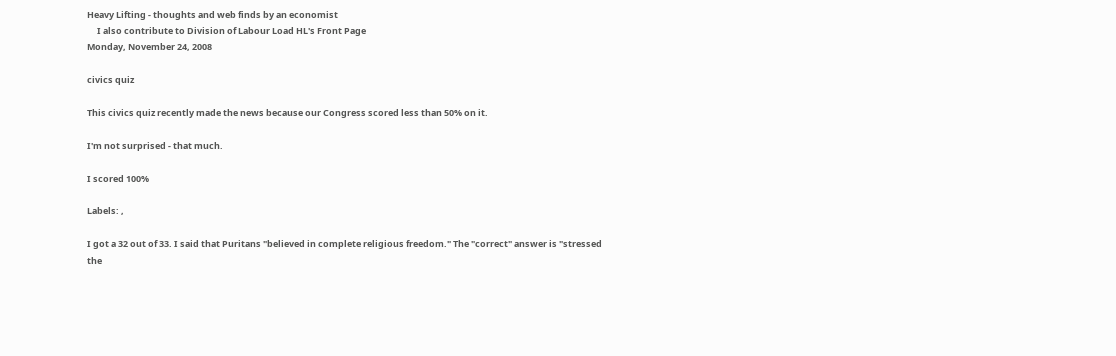Heavy Lifting - thoughts and web finds by an economist
     I also contribute to Division of Labour Load HL's Front Page
Monday, November 24, 2008

civics quiz

This civics quiz recently made the news because our Congress scored less than 50% on it.

I'm not surprised - that much.

I scored 100%

Labels: ,

I got a 32 out of 33. I said that Puritans "believed in complete religious freedom." The "correct" answer is "stressed the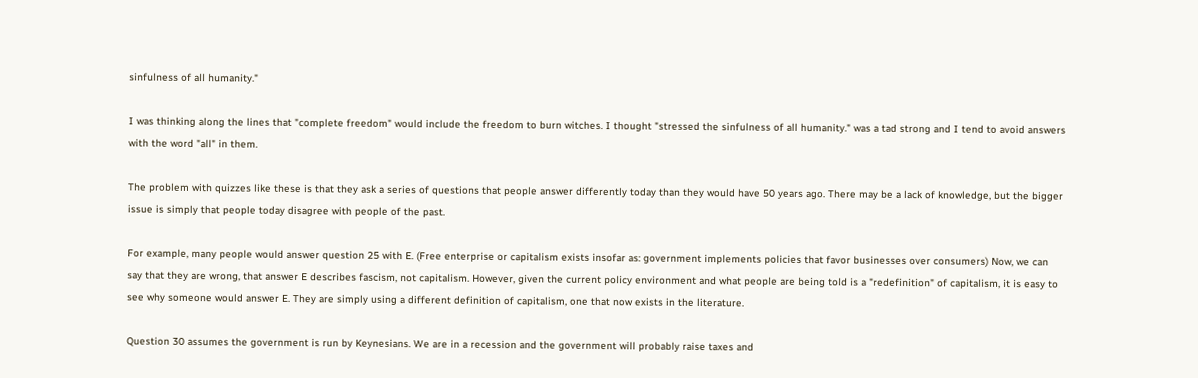sinfulness of all humanity."

I was thinking along the lines that "complete freedom" would include the freedom to burn witches. I thought "stressed the sinfulness of all humanity." was a tad strong and I tend to avoid answers with the word "all" in them.

The problem with quizzes like these is that they ask a series of questions that people answer differently today than they would have 50 years ago. There may be a lack of knowledge, but the bigger issue is simply that people today disagree with people of the past.

For example, many people would answer question 25 with E. (Free enterprise or capitalism exists insofar as: government implements policies that favor businesses over consumers) Now, we can say that they are wrong, that answer E describes fascism, not capitalism. However, given the current policy environment and what people are being told is a "redefinition" of capitalism, it is easy to see why someone would answer E. They are simply using a different definition of capitalism, one that now exists in the literature.

Question 30 assumes the government is run by Keynesians. We are in a recession and the government will probably raise taxes and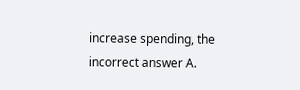increase spending, the incorrect answer A.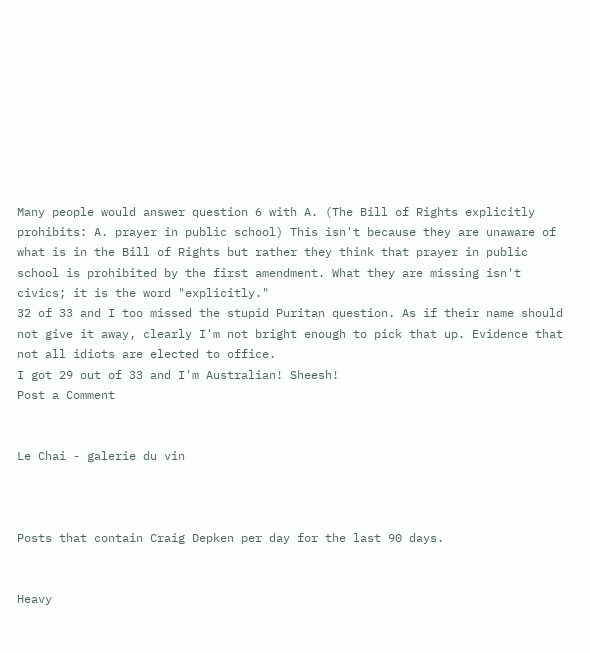Many people would answer question 6 with A. (The Bill of Rights explicitly prohibits: A. prayer in public school) This isn't because they are unaware of what is in the Bill of Rights but rather they think that prayer in public school is prohibited by the first amendment. What they are missing isn't civics; it is the word "explicitly."
32 of 33 and I too missed the stupid Puritan question. As if their name should not give it away, clearly I'm not bright enough to pick that up. Evidence that not all idiots are elected to office.
I got 29 out of 33 and I'm Australian! Sheesh!
Post a Comment


Le Chai - galerie du vin



Posts that contain Craig Depken per day for the last 90 days.


Heavy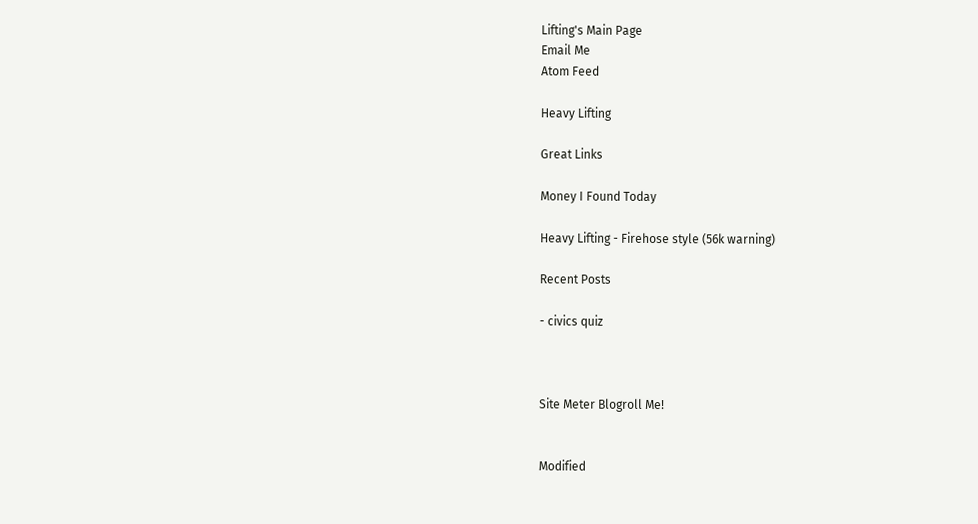Lifting's Main Page
Email Me
Atom Feed

Heavy Lifting

Great Links

Money I Found Today

Heavy Lifting - Firehose style (56k warning)

Recent Posts

- civics quiz



Site Meter Blogroll Me!


Modified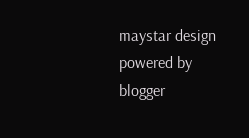maystar design
powered by blogger